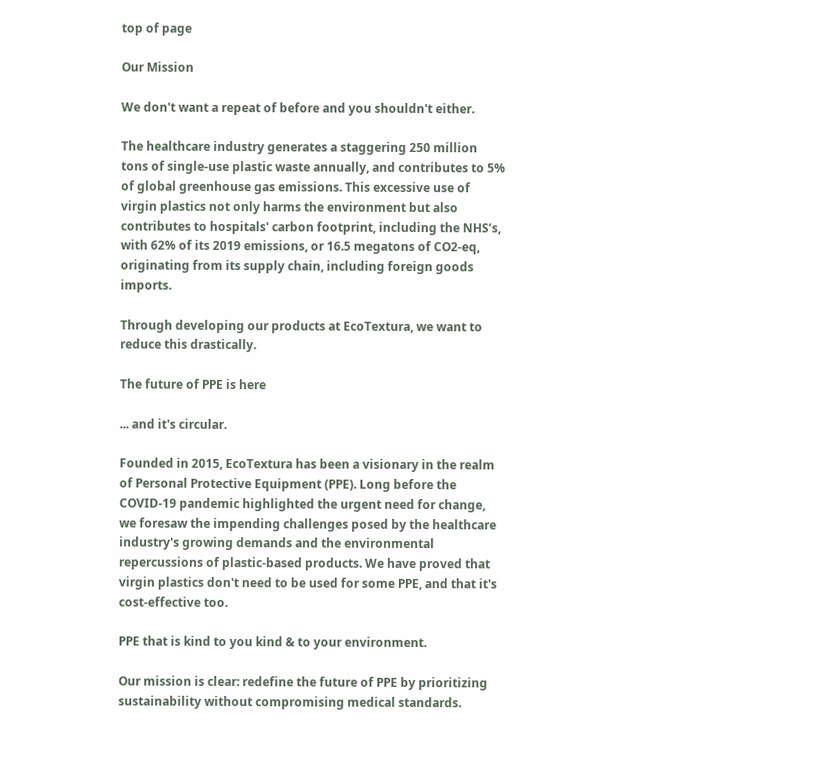top of page

Our Mission

We don't want a repeat of before and you shouldn't either.

The healthcare industry generates a staggering 250 million tons of single-use plastic waste annually, and contributes to 5% of global greenhouse gas emissions. This excessive use of virgin plastics not only harms the environment but also contributes to hospitals' carbon footprint, including the NHS’s, with 62% of its 2019 emissions, or 16.5 megatons of CO2-eq, originating from its supply chain, including foreign goods imports.

Through developing our products at EcoTextura, we want to reduce this drastically.

The future of PPE is here

... and it's circular.

Founded in 2015, EcoTextura has been a visionary in the realm of Personal Protective Equipment (PPE). Long before the COVID-19 pandemic highlighted the urgent need for change, we foresaw the impending challenges posed by the healthcare industry's growing demands and the environmental repercussions of plastic-based products. We have proved that virgin plastics don't need to be used for some PPE, and that it's cost-effective too.

PPE that is kind to you kind & to your environment.

Our mission is clear: redefine the future of PPE by prioritizing sustainability without compromising medical standards.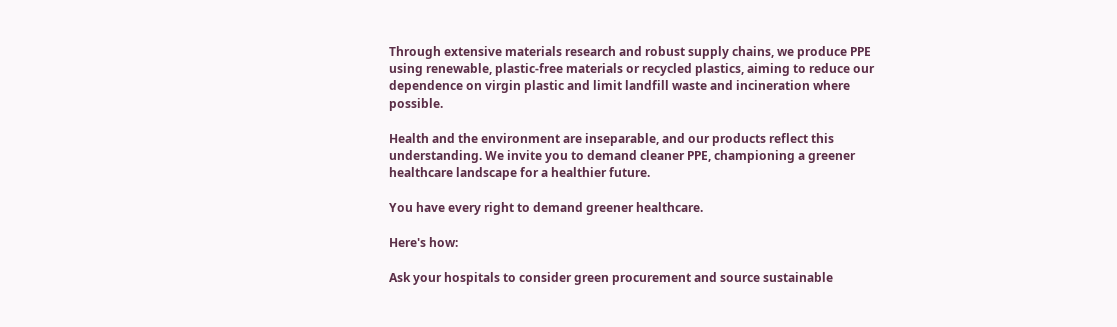Through extensive materials research and robust supply chains, we produce PPE using renewable, plastic-free materials or recycled plastics, aiming to reduce our dependence on virgin plastic and limit landfill waste and incineration where possible.

Health and the environment are inseparable, and our products reflect this understanding. We invite you to demand cleaner PPE, championing a greener healthcare landscape for a healthier future.

You have every right to demand greener healthcare.

Here's how:

Ask your hospitals to consider green procurement and source sustainable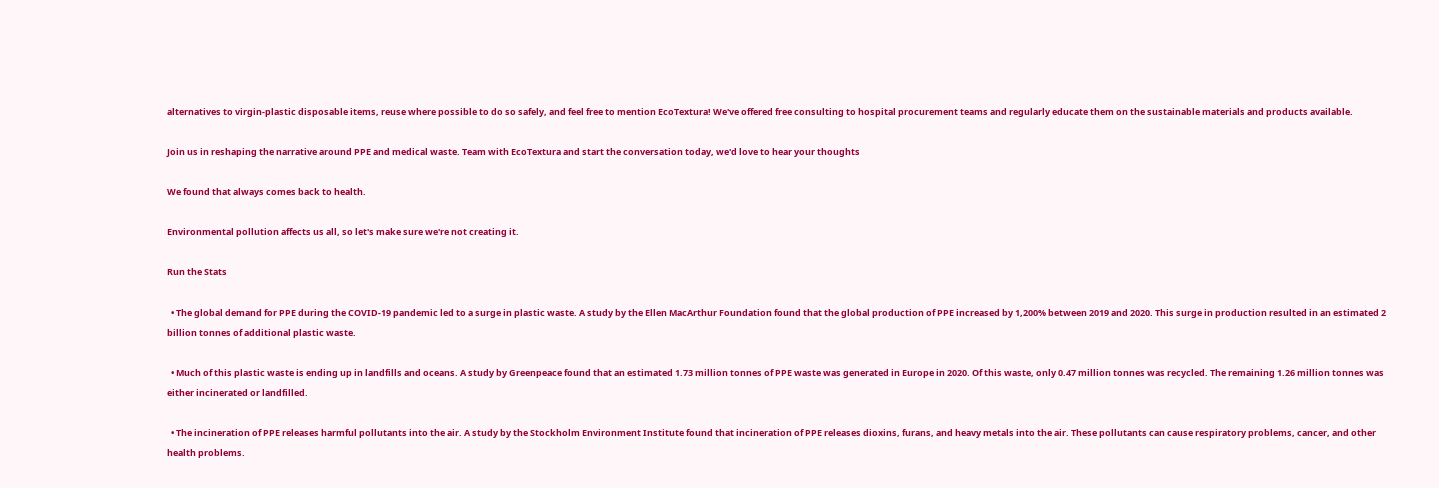alternatives to virgin-plastic disposable items, reuse where possible to do so safely, and feel free to mention EcoTextura! We've offered free consulting to hospital procurement teams and regularly educate them on the sustainable materials and products available.

Join us in reshaping the narrative around PPE and medical waste. Team with EcoTextura and start the conversation today, we'd love to hear your thoughts

We found that always comes back to health.

Environmental pollution affects us all, so let's make sure we're not creating it.

Run the Stats

  • The global demand for PPE during the COVID-19 pandemic led to a surge in plastic waste. A study by the Ellen MacArthur Foundation found that the global production of PPE increased by 1,200% between 2019 and 2020. This surge in production resulted in an estimated 2 billion tonnes of additional plastic waste.

  • Much of this plastic waste is ending up in landfills and oceans. A study by Greenpeace found that an estimated 1.73 million tonnes of PPE waste was generated in Europe in 2020. Of this waste, only 0.47 million tonnes was recycled. The remaining 1.26 million tonnes was either incinerated or landfilled.

  • The incineration of PPE releases harmful pollutants into the air. A study by the Stockholm Environment Institute found that incineration of PPE releases dioxins, furans, and heavy metals into the air. These pollutants can cause respiratory problems, cancer, and other health problems.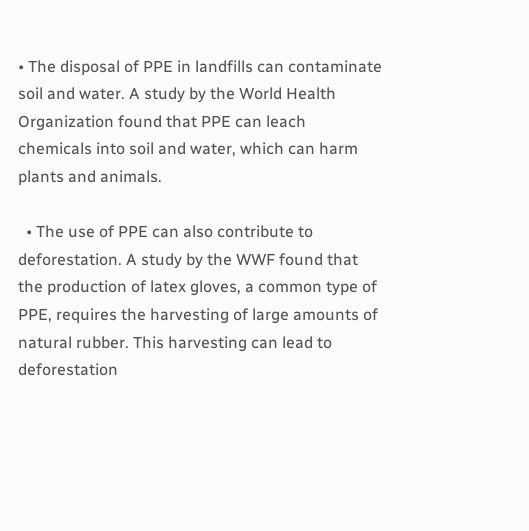• The disposal of PPE in landfills can contaminate soil and water. A study by the World Health Organization found that PPE can leach chemicals into soil and water, which can harm plants and animals.

  • The use of PPE can also contribute to deforestation. A study by the WWF found that the production of latex gloves, a common type of PPE, requires the harvesting of large amounts of natural rubber. This harvesting can lead to deforestation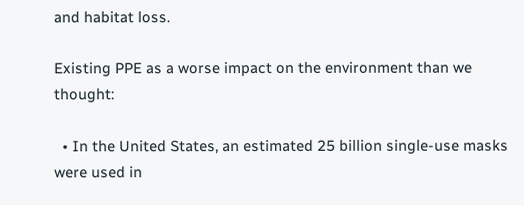and habitat loss.

Existing PPE as a worse impact on the environment than we thought:

  • In the United States, an estimated 25 billion single-use masks were used in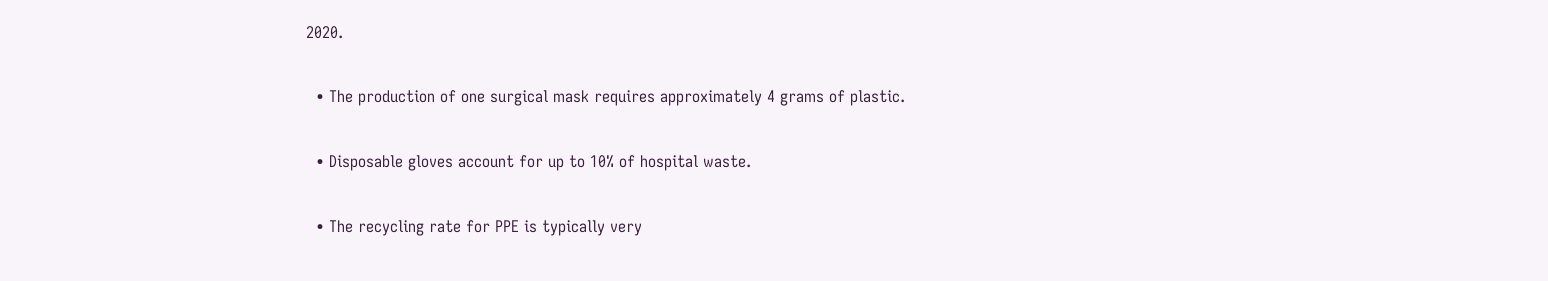2020.

  • The production of one surgical mask requires approximately 4 grams of plastic.

  • Disposable gloves account for up to 10% of hospital waste.

  • The recycling rate for PPE is typically very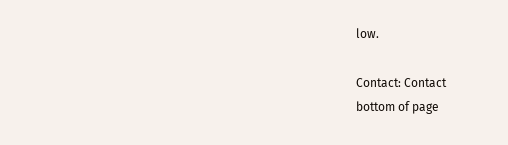low.

Contact: Contact
bottom of page